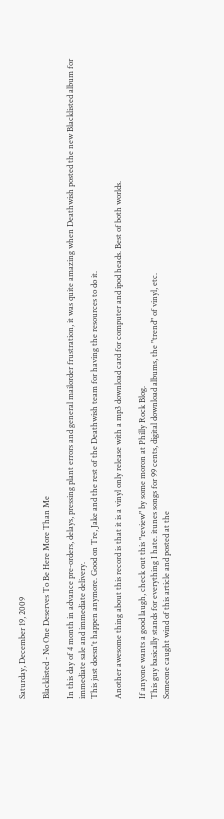Saturday, December 19, 2009

Blacklisted - No One Deserves To Be Here More Than Me

In this day of 4 month in advance pre-orders, delays, pressing plant errors and general mailorder frustration, it was quite amazing when Deathwish posted the new Blacklisted album for immediate sale and immediate delivery.
This just doesn't happen anymore. Good on Tre, Jake and the rest of the Deathwish team for having the resources to do it.

Another awesome thing about this record is that it is a vinyl only release with a mp3 download card for computer and ipod heads. Best of both worlds.

If anyone wants a good laugh, check out this "review" by some moron at Philly Rock Blog.
This guy basically stands for everything I hate. itunes songs for 99 cents, digital download albums, the "trend" of vinyl, etc.
Someone caught wind of this article and posted at the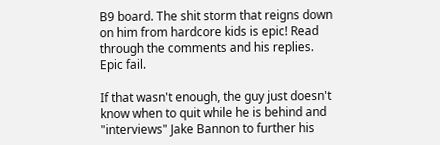B9 board. The shit storm that reigns down on him from hardcore kids is epic! Read through the comments and his replies. Epic fail.

If that wasn't enough, the guy just doesn't know when to quit while he is behind and "interviews" Jake Bannon to further his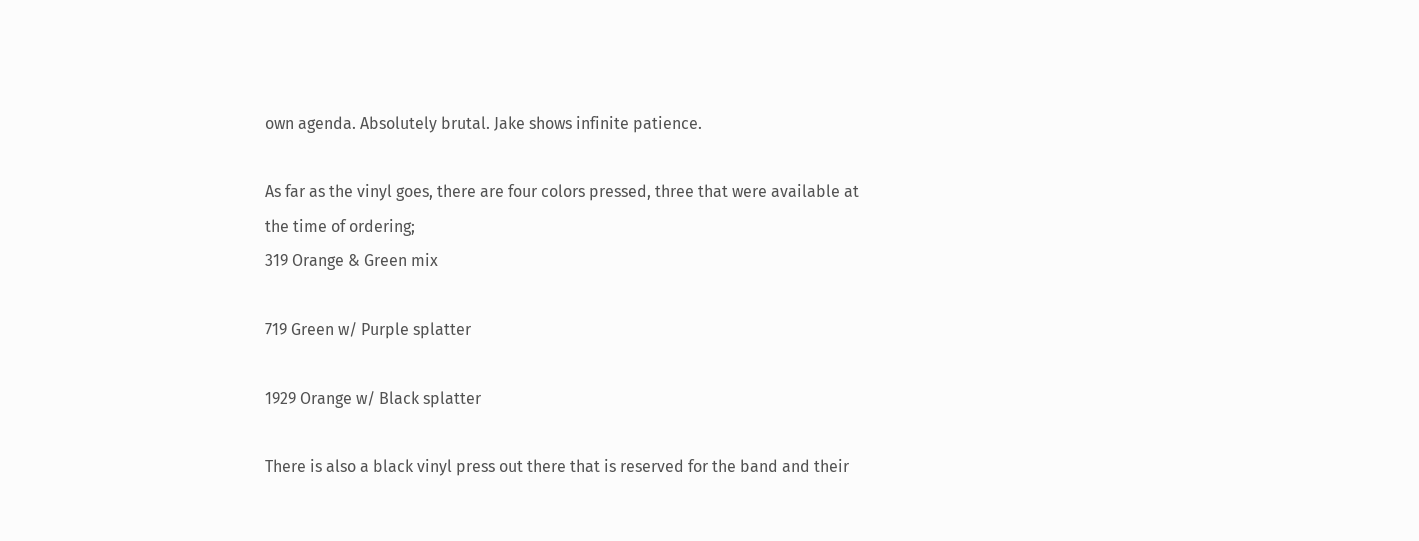own agenda. Absolutely brutal. Jake shows infinite patience.

As far as the vinyl goes, there are four colors pressed, three that were available at the time of ordering;
319 Orange & Green mix

719 Green w/ Purple splatter

1929 Orange w/ Black splatter

There is also a black vinyl press out there that is reserved for the band and their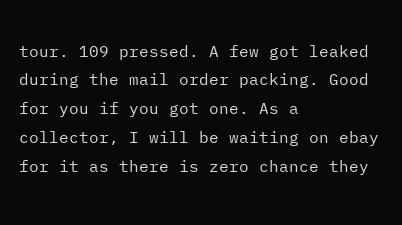tour. 109 pressed. A few got leaked during the mail order packing. Good for you if you got one. As a collector, I will be waiting on ebay for it as there is zero chance they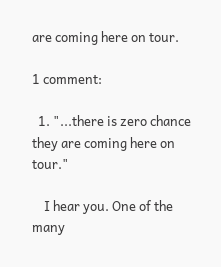are coming here on tour.

1 comment:

  1. "...there is zero chance they are coming here on tour."

    I hear you. One of the many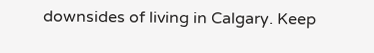downsides of living in Calgary. Keep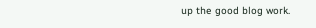up the good blog work.